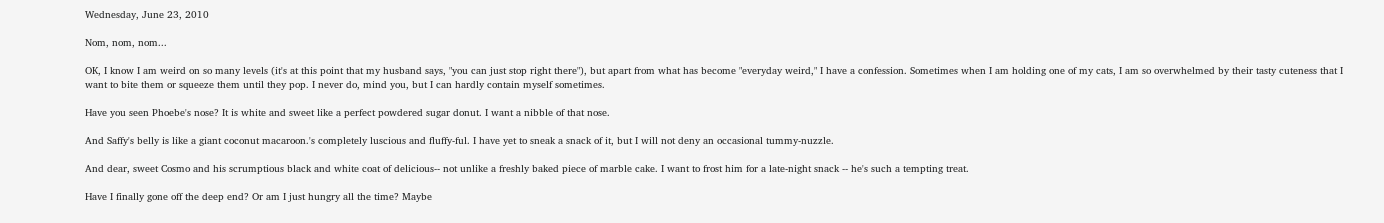Wednesday, June 23, 2010

Nom, nom, nom...

OK, I know I am weird on so many levels (it's at this point that my husband says, "you can just stop right there"), but apart from what has become "everyday weird," I have a confession. Sometimes when I am holding one of my cats, I am so overwhelmed by their tasty cuteness that I want to bite them or squeeze them until they pop. I never do, mind you, but I can hardly contain myself sometimes.

Have you seen Phoebe's nose? It is white and sweet like a perfect powdered sugar donut. I want a nibble of that nose.

And Saffy's belly is like a giant coconut macaroon.'s completely luscious and fluffy-ful. I have yet to sneak a snack of it, but I will not deny an occasional tummy-nuzzle.

And dear, sweet Cosmo and his scrumptious black and white coat of delicious-- not unlike a freshly baked piece of marble cake. I want to frost him for a late-night snack -- he's such a tempting treat.

Have I finally gone off the deep end? Or am I just hungry all the time? Maybe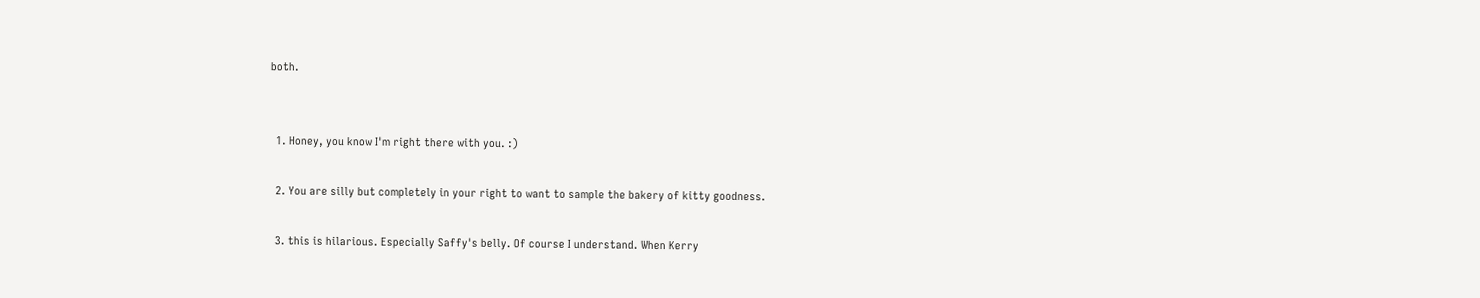both.


  1. Honey, you know I'm right there with you. :)

  2. You are silly but completely in your right to want to sample the bakery of kitty goodness.

  3. this is hilarious. Especially Saffy's belly. Of course I understand. When Kerry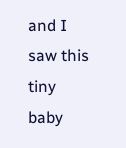and I saw this tiny baby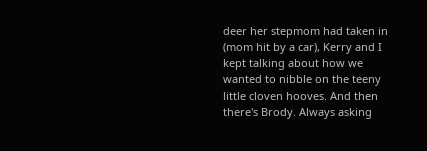deer her stepmom had taken in (mom hit by a car), Kerry and I kept talking about how we wanted to nibble on the teeny little cloven hooves. And then there's Brody. Always asking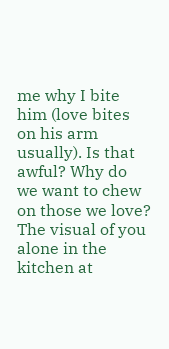me why I bite him (love bites on his arm usually). Is that awful? Why do we want to chew on those we love? The visual of you alone in the kitchen at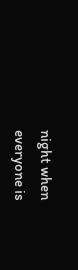night when everyone is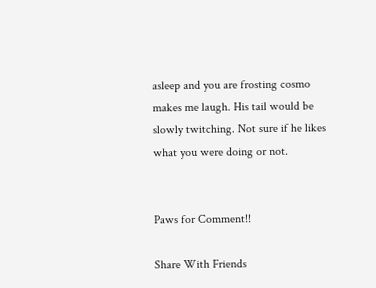asleep and you are frosting cosmo makes me laugh. His tail would be slowly twitching. Not sure if he likes what you were doing or not.


Paws for Comment!!

Share With Friends